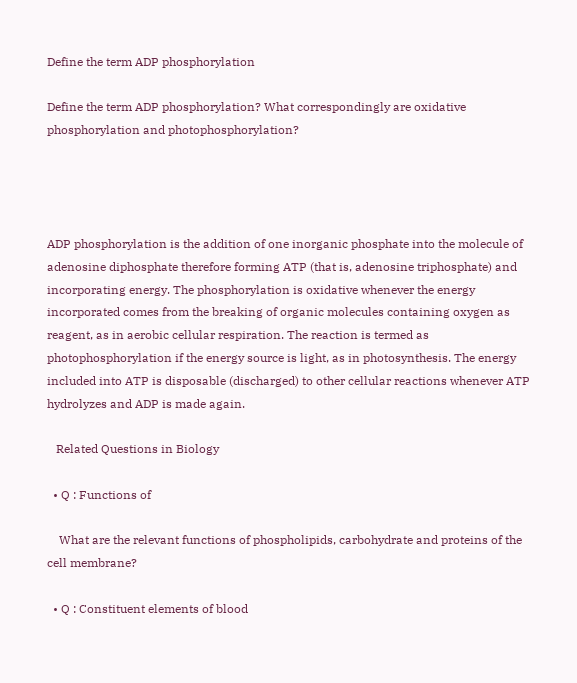Define the term ADP phosphorylation

Define the term ADP phosphorylation? What correspondingly are oxidative phosphorylation and photophosphorylation?




ADP phosphorylation is the addition of one inorganic phosphate into the molecule of adenosine diphosphate therefore forming ATP (that is, adenosine triphosphate) and incorporating energy. The phosphorylation is oxidative whenever the energy incorporated comes from the breaking of organic molecules containing oxygen as reagent, as in aerobic cellular respiration. The reaction is termed as photophosphorylation if the energy source is light, as in photosynthesis. The energy included into ATP is disposable (discharged) to other cellular reactions whenever ATP hydrolyzes and ADP is made again.

   Related Questions in Biology

  • Q : Functions of

    What are the relevant functions of phospholipids, carbohydrate and proteins of the cell membrane?

  • Q : Constituent elements of blood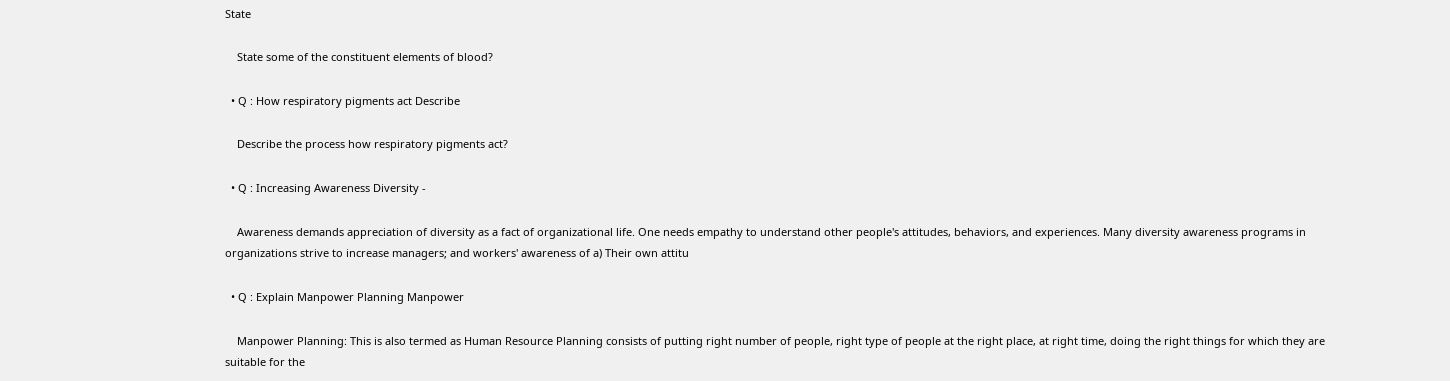State

    State some of the constituent elements of blood?

  • Q : How respiratory pigments act Describe

    Describe the process how respiratory pigments act?

  • Q : Increasing Awareness Diversity -

    Awareness demands appreciation of diversity as a fact of organizational life. One needs empathy to understand other people's attitudes, behaviors, and experiences. Many diversity awareness programs in organizations strive to increase managers; and workers' awareness of a) Their own attitu

  • Q : Explain Manpower Planning Manpower

    Manpower Planning: This is also termed as Human Resource Planning consists of putting right number of people, right type of people at the right place, at right time, doing the right things for which they are suitable for the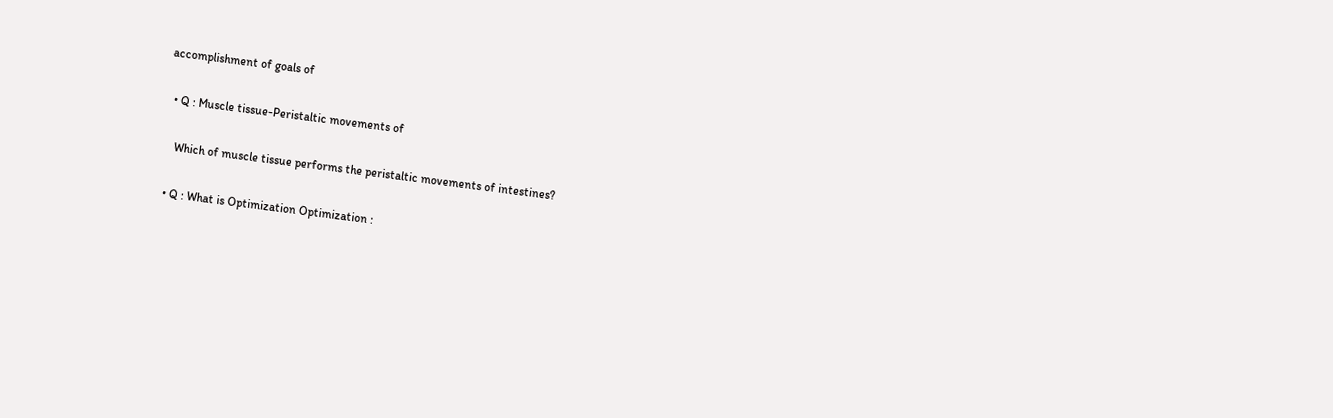accomplishment of goals of

  • Q : Muscle tissue-Peristaltic movements of

    Which of muscle tissue performs the peristaltic movements of intestines?

  • Q : What is Optimization Optimization :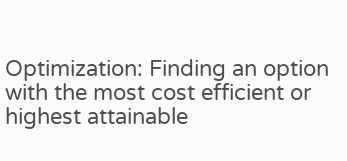Optimization: Finding an option with the most cost efficient or highest attainable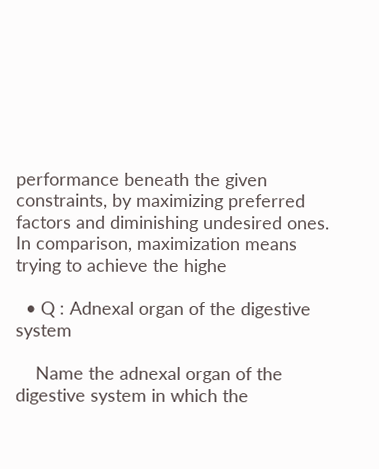performance beneath the given constraints, by maximizing preferred factors and diminishing undesired ones. In comparison, maximization means trying to achieve the highe

  • Q : Adnexal organ of the digestive system

    Name the adnexal organ of the digestive system in which the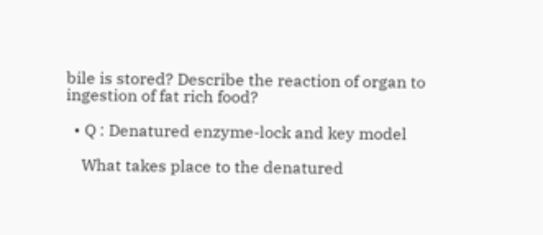bile is stored? Describe the reaction of organ to ingestion of fat rich food?

  • Q : Denatured enzyme-lock and key model

    What takes place to the denatured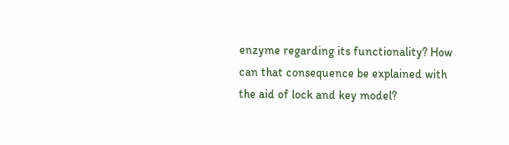enzyme regarding its functionality? How can that consequence be explained with the aid of lock and key model?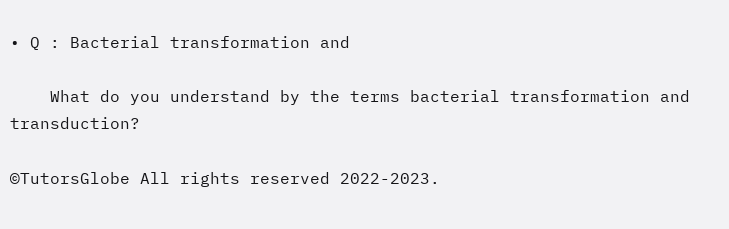• Q : Bacterial transformation and

    What do you understand by the terms bacterial transformation and transduction?

©TutorsGlobe All rights reserved 2022-2023.